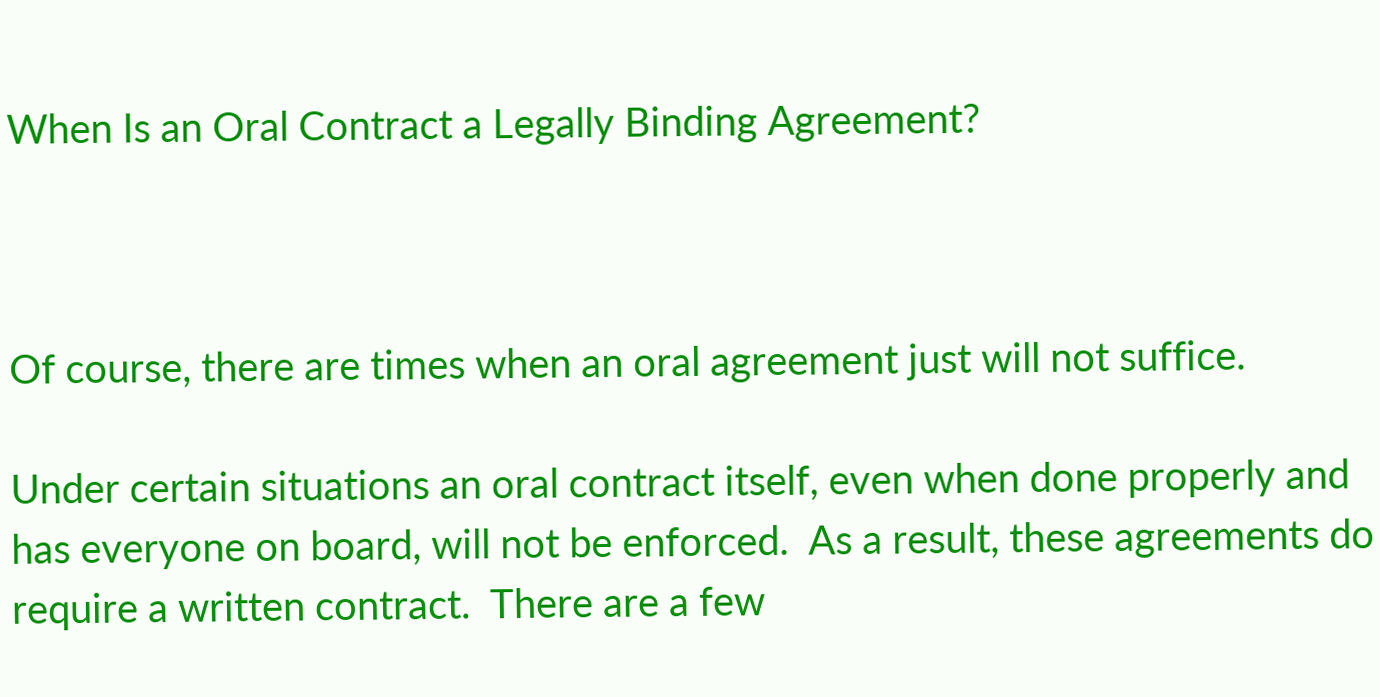When Is an Oral Contract a Legally Binding Agreement?



Of course, there are times when an oral agreement just will not suffice.

Under certain situations an oral contract itself, even when done properly and has everyone on board, will not be enforced.  As a result, these agreements do require a written contract.  There are a few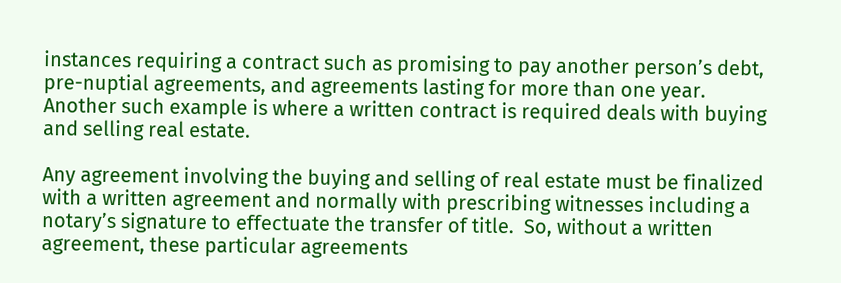instances requiring a contract such as promising to pay another person’s debt, pre-nuptial agreements, and agreements lasting for more than one year. Another such example is where a written contract is required deals with buying and selling real estate.

Any agreement involving the buying and selling of real estate must be finalized with a written agreement and normally with prescribing witnesses including a notary’s signature to effectuate the transfer of title.  So, without a written agreement, these particular agreements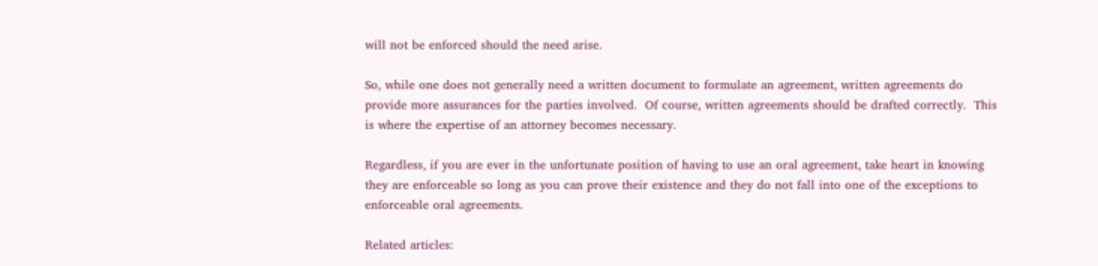will not be enforced should the need arise.

So, while one does not generally need a written document to formulate an agreement, written agreements do provide more assurances for the parties involved.  Of course, written agreements should be drafted correctly.  This is where the expertise of an attorney becomes necessary.

Regardless, if you are ever in the unfortunate position of having to use an oral agreement, take heart in knowing they are enforceable so long as you can prove their existence and they do not fall into one of the exceptions to enforceable oral agreements.

Related articles: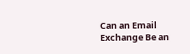Can an Email Exchange Be an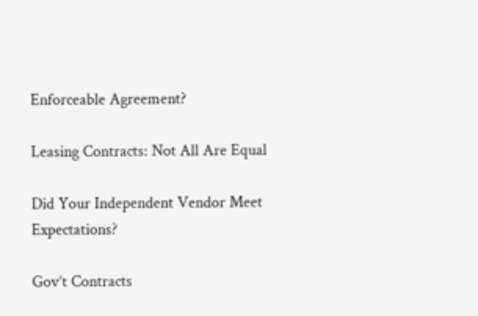Enforceable Agreement?

Leasing Contracts: Not All Are Equal

Did Your Independent Vendor Meet Expectations?

Gov’t Contracts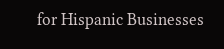for Hispanic Businesses